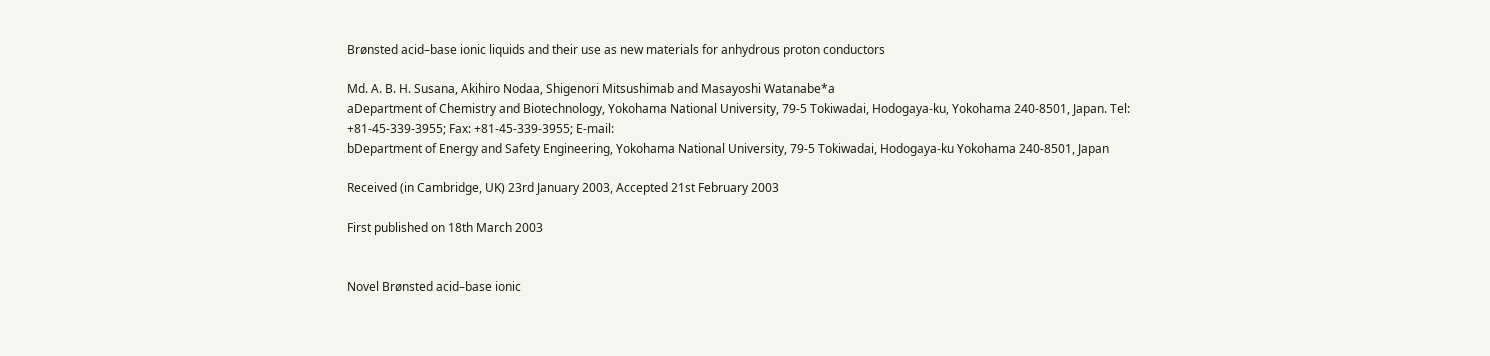Brønsted acid–base ionic liquids and their use as new materials for anhydrous proton conductors

Md. A. B. H. Susana, Akihiro Nodaa, Shigenori Mitsushimab and Masayoshi Watanabe*a
aDepartment of Chemistry and Biotechnology, Yokohama National University, 79-5 Tokiwadai, Hodogaya-ku, Yokohama 240-8501, Japan. Tel: +81-45-339-3955; Fax: +81-45-339-3955; E-mail:
bDepartment of Energy and Safety Engineering, Yokohama National University, 79-5 Tokiwadai, Hodogaya-ku Yokohama 240-8501, Japan

Received (in Cambridge, UK) 23rd January 2003, Accepted 21st February 2003

First published on 18th March 2003


Novel Brønsted acid–base ionic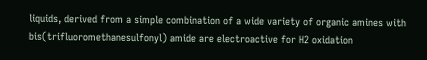liquids, derived from a simple combination of a wide variety of organic amines with bis(trifluoromethanesulfonyl) amide are electroactive for H2 oxidation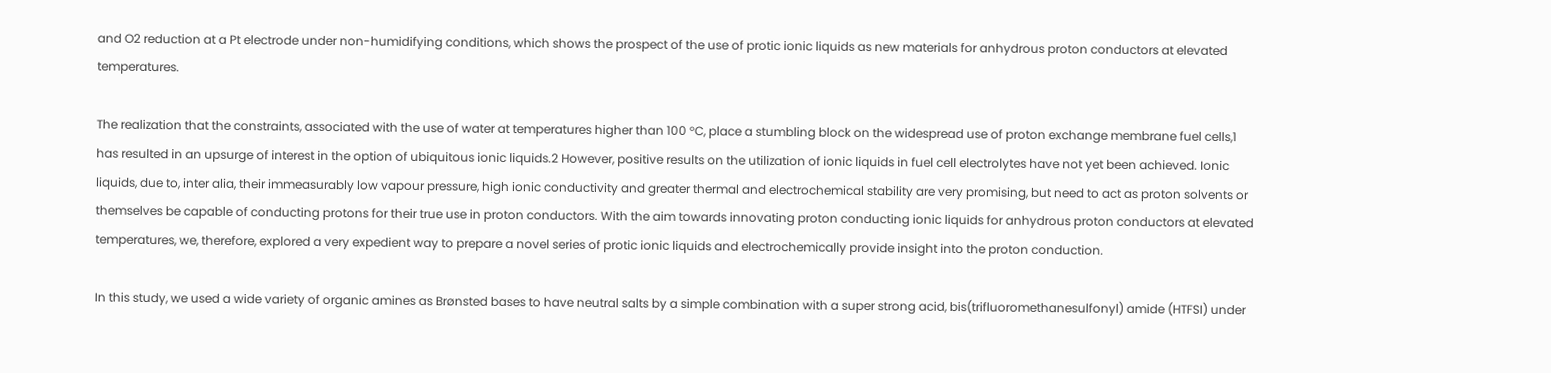and O2 reduction at a Pt electrode under non-humidifying conditions, which shows the prospect of the use of protic ionic liquids as new materials for anhydrous proton conductors at elevated temperatures.

The realization that the constraints, associated with the use of water at temperatures higher than 100 °C, place a stumbling block on the widespread use of proton exchange membrane fuel cells,1 has resulted in an upsurge of interest in the option of ubiquitous ionic liquids.2 However, positive results on the utilization of ionic liquids in fuel cell electrolytes have not yet been achieved. Ionic liquids, due to, inter alia, their immeasurably low vapour pressure, high ionic conductivity and greater thermal and electrochemical stability are very promising, but need to act as proton solvents or themselves be capable of conducting protons for their true use in proton conductors. With the aim towards innovating proton conducting ionic liquids for anhydrous proton conductors at elevated temperatures, we, therefore, explored a very expedient way to prepare a novel series of protic ionic liquids and electrochemically provide insight into the proton conduction.

In this study, we used a wide variety of organic amines as Brønsted bases to have neutral salts by a simple combination with a super strong acid, bis(trifluoromethanesulfonyl) amide (HTFSI) under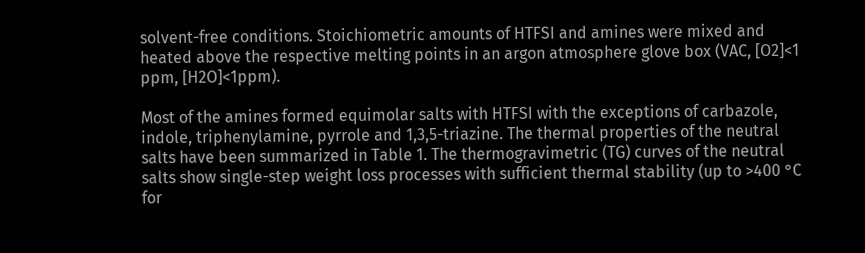solvent-free conditions. Stoichiometric amounts of HTFSI and amines were mixed and heated above the respective melting points in an argon atmosphere glove box (VAC, [O2]<1 ppm, [H2O]<1ppm).

Most of the amines formed equimolar salts with HTFSI with the exceptions of carbazole, indole, triphenylamine, pyrrole and 1,3,5-triazine. The thermal properties of the neutral salts have been summarized in Table 1. The thermogravimetric (TG) curves of the neutral salts show single-step weight loss processes with sufficient thermal stability (up to >400 °C for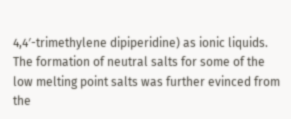4,4′-trimethylene dipiperidine) as ionic liquids. The formation of neutral salts for some of the low melting point salts was further evinced from the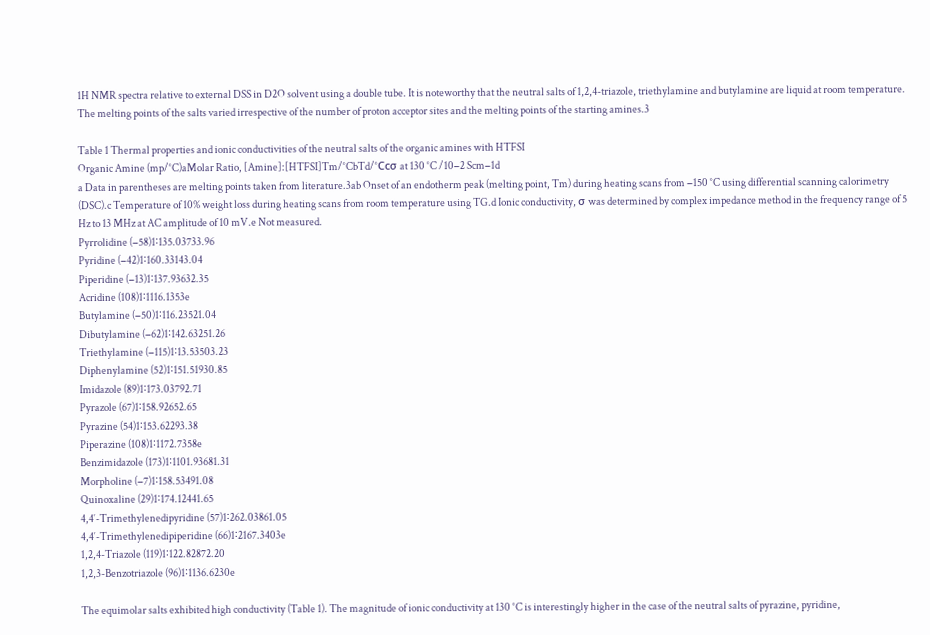1H NMR spectra relative to external DSS in D2O solvent using a double tube. It is noteworthy that the neutral salts of 1,2,4-triazole, triethylamine and butylamine are liquid at room temperature. The melting points of the salts varied irrespective of the number of proton acceptor sites and the melting points of the starting amines.3

Table 1 Thermal properties and ionic conductivities of the neutral salts of the organic amines with HTFSI
Organic Amine (mp/°C)aMolar Ratio, [Amine]:[HTFSI]Tm/°CbTd/°Ccσ at 130 °C /10−2 Scm−1d
a Data in parentheses are melting points taken from literature.3ab Onset of an endotherm peak (melting point, Tm) during heating scans from −150 °C using differential scanning calorimetry (DSC).c Temperature of 10% weight loss during heating scans from room temperature using TG.d Ionic conductivity, σ was determined by complex impedance method in the frequency range of 5 Hz to 13 MHz at AC amplitude of 10 mV.e Not measured.
Pyrrolidine (−58)1∶135.03733.96
Pyridine (−42)1∶160.33143.04
Piperidine (−13)1∶137.93632.35
Acridine (108)1∶1116.1353e
Butylamine (−50)1∶116.23521.04
Dibutylamine (−62)1∶142.63251.26
Triethylamine (−115)1∶13.53503.23
Diphenylamine (52)1∶151.51930.85
Imidazole (89)1∶173.03792.71
Pyrazole (67)1∶158.92652.65
Pyrazine (54)1∶153.62293.38
Piperazine (108)1∶1172.7358e
Benzimidazole (173)1∶1101.93681.31
Morpholine (−7)1∶158.53491.08
Quinoxaline (29)1∶174.12441.65
4,4′-Trimethylenedipyridine (57)1∶262.03861.05
4,4′-Trimethylenedipiperidine (66)1∶2167.3403e
1,2,4-Triazole (119)1∶122.82872.20
1,2,3-Benzotriazole (96)1∶1136.6230e

The equimolar salts exhibited high conductivity (Table 1). The magnitude of ionic conductivity at 130 °C is interestingly higher in the case of the neutral salts of pyrazine, pyridine,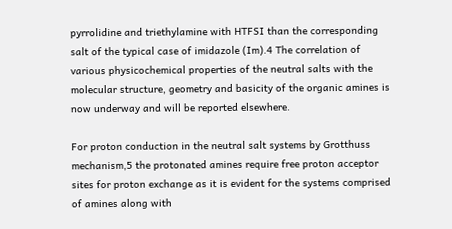pyrrolidine and triethylamine with HTFSI than the corresponding salt of the typical case of imidazole (Im).4 The correlation of various physicochemical properties of the neutral salts with the molecular structure, geometry and basicity of the organic amines is now underway and will be reported elsewhere.

For proton conduction in the neutral salt systems by Grotthuss mechanism,5 the protonated amines require free proton acceptor sites for proton exchange as it is evident for the systems comprised of amines along with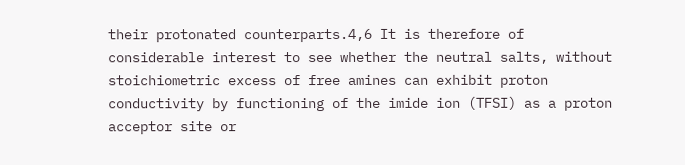their protonated counterparts.4,6 It is therefore of considerable interest to see whether the neutral salts, without stoichiometric excess of free amines can exhibit proton conductivity by functioning of the imide ion (TFSI) as a proton acceptor site or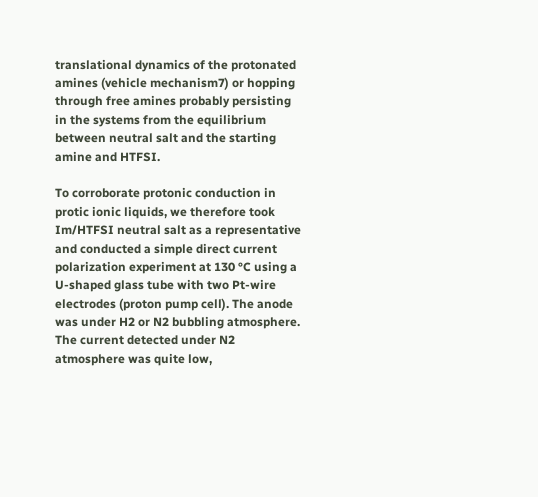translational dynamics of the protonated amines (vehicle mechanism7) or hopping through free amines probably persisting in the systems from the equilibrium between neutral salt and the starting amine and HTFSI.

To corroborate protonic conduction in protic ionic liquids, we therefore took Im/HTFSI neutral salt as a representative and conducted a simple direct current polarization experiment at 130 °C using a U-shaped glass tube with two Pt-wire electrodes (proton pump cell). The anode was under H2 or N2 bubbling atmosphere. The current detected under N2 atmosphere was quite low,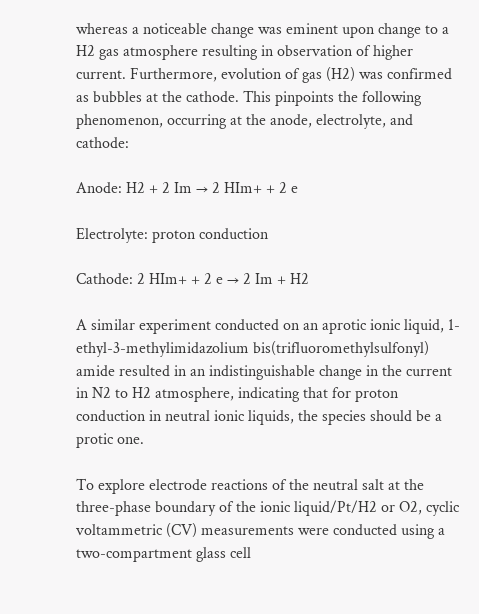whereas a noticeable change was eminent upon change to a H2 gas atmosphere resulting in observation of higher current. Furthermore, evolution of gas (H2) was confirmed as bubbles at the cathode. This pinpoints the following phenomenon, occurring at the anode, electrolyte, and cathode:

Anode: H2 + 2 Im → 2 HIm+ + 2 e

Electrolyte: proton conduction

Cathode: 2 HIm+ + 2 e → 2 Im + H2

A similar experiment conducted on an aprotic ionic liquid, 1-ethyl-3-methylimidazolium bis(trifluoromethylsulfonyl) amide resulted in an indistinguishable change in the current in N2 to H2 atmosphere, indicating that for proton conduction in neutral ionic liquids, the species should be a protic one.

To explore electrode reactions of the neutral salt at the three-phase boundary of the ionic liquid/Pt/H2 or O2, cyclic voltammetric (CV) measurements were conducted using a two-compartment glass cell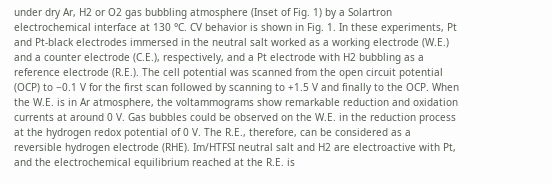under dry Ar, H2 or O2 gas bubbling atmosphere (Inset of Fig. 1) by a Solartron electrochemical interface at 130 °C. CV behavior is shown in Fig. 1. In these experiments, Pt and Pt-black electrodes immersed in the neutral salt worked as a working electrode (W.E.) and a counter electrode (C.E.), respectively, and a Pt electrode with H2 bubbling as a reference electrode (R.E.). The cell potential was scanned from the open circuit potential (OCP) to −0.1 V for the first scan followed by scanning to +1.5 V and finally to the OCP. When the W.E. is in Ar atmosphere, the voltammograms show remarkable reduction and oxidation currents at around 0 V. Gas bubbles could be observed on the W.E. in the reduction process at the hydrogen redox potential of 0 V. The R.E., therefore, can be considered as a reversible hydrogen electrode (RHE). Im/HTFSI neutral salt and H2 are electroactive with Pt, and the electrochemical equilibrium reached at the R.E. is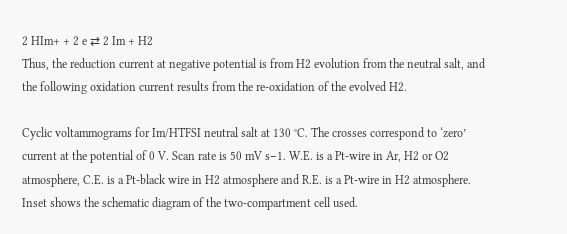2 HIm+ + 2 e ⇄ 2 Im + H2
Thus, the reduction current at negative potential is from H2 evolution from the neutral salt, and the following oxidation current results from the re-oxidation of the evolved H2.

Cyclic voltammograms for Im/HTFSI neutral salt at 130 °C. The crosses correspond to ‘zero’ current at the potential of 0 V. Scan rate is 50 mV s−1. W.E. is a Pt-wire in Ar, H2 or O2 atmosphere, C.E. is a Pt-black wire in H2 atmosphere and R.E. is a Pt-wire in H2 atmosphere. Inset shows the schematic diagram of the two-compartment cell used.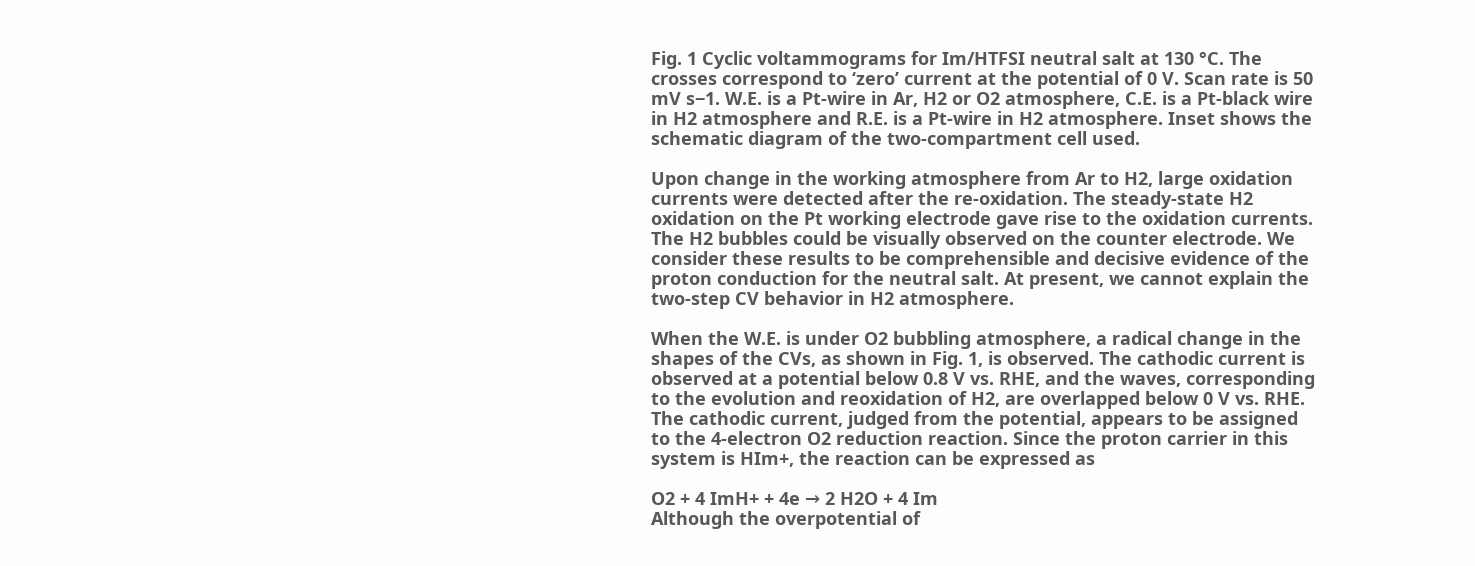Fig. 1 Cyclic voltammograms for Im/HTFSI neutral salt at 130 °C. The crosses correspond to ‘zero’ current at the potential of 0 V. Scan rate is 50 mV s−1. W.E. is a Pt-wire in Ar, H2 or O2 atmosphere, C.E. is a Pt-black wire in H2 atmosphere and R.E. is a Pt-wire in H2 atmosphere. Inset shows the schematic diagram of the two-compartment cell used.

Upon change in the working atmosphere from Ar to H2, large oxidation currents were detected after the re-oxidation. The steady-state H2 oxidation on the Pt working electrode gave rise to the oxidation currents. The H2 bubbles could be visually observed on the counter electrode. We consider these results to be comprehensible and decisive evidence of the proton conduction for the neutral salt. At present, we cannot explain the two-step CV behavior in H2 atmosphere.

When the W.E. is under O2 bubbling atmosphere, a radical change in the shapes of the CVs, as shown in Fig. 1, is observed. The cathodic current is observed at a potential below 0.8 V vs. RHE, and the waves, corresponding to the evolution and reoxidation of H2, are overlapped below 0 V vs. RHE. The cathodic current, judged from the potential, appears to be assigned to the 4-electron O2 reduction reaction. Since the proton carrier in this system is HIm+, the reaction can be expressed as

O2 + 4 ImH+ + 4e → 2 H2O + 4 Im
Although the overpotential of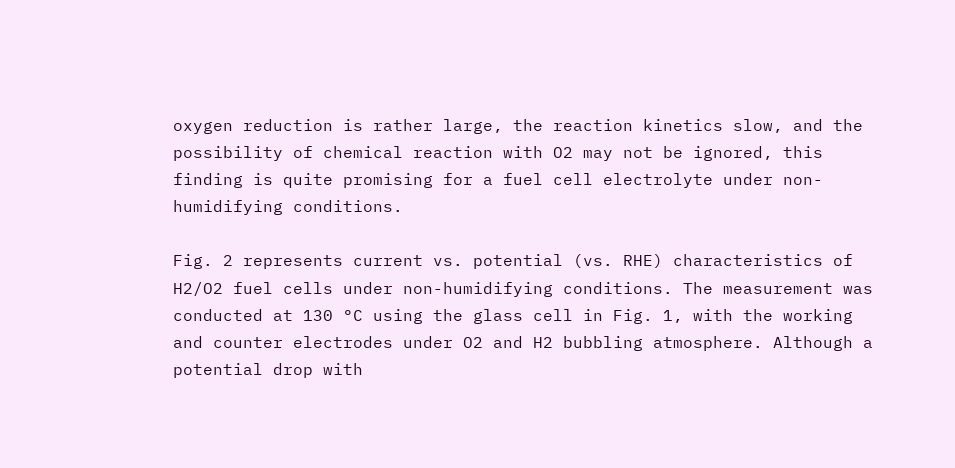oxygen reduction is rather large, the reaction kinetics slow, and the possibility of chemical reaction with O2 may not be ignored, this finding is quite promising for a fuel cell electrolyte under non-humidifying conditions.

Fig. 2 represents current vs. potential (vs. RHE) characteristics of H2/O2 fuel cells under non-humidifying conditions. The measurement was conducted at 130 °C using the glass cell in Fig. 1, with the working and counter electrodes under O2 and H2 bubbling atmosphere. Although a potential drop with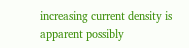increasing current density is apparent possibly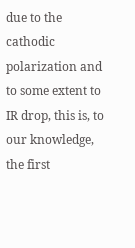due to the cathodic polarization and to some extent to IR drop, this is, to our knowledge, the first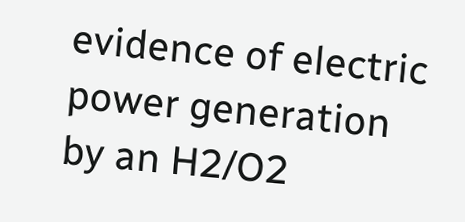evidence of electric power generation by an H2/O2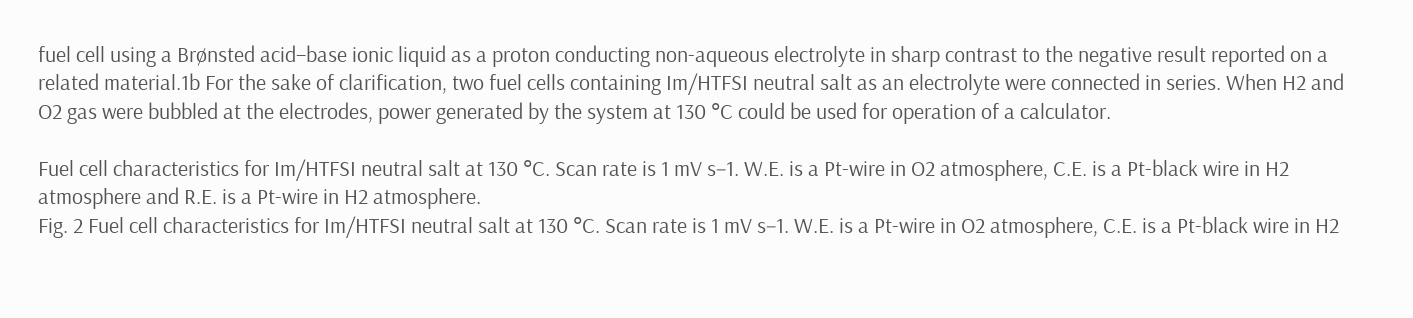fuel cell using a Brønsted acid–base ionic liquid as a proton conducting non-aqueous electrolyte in sharp contrast to the negative result reported on a related material.1b For the sake of clarification, two fuel cells containing Im/HTFSI neutral salt as an electrolyte were connected in series. When H2 and O2 gas were bubbled at the electrodes, power generated by the system at 130 °C could be used for operation of a calculator.

Fuel cell characteristics for Im/HTFSI neutral salt at 130 °C. Scan rate is 1 mV s−1. W.E. is a Pt-wire in O2 atmosphere, C.E. is a Pt-black wire in H2 atmosphere and R.E. is a Pt-wire in H2 atmosphere.
Fig. 2 Fuel cell characteristics for Im/HTFSI neutral salt at 130 °C. Scan rate is 1 mV s−1. W.E. is a Pt-wire in O2 atmosphere, C.E. is a Pt-black wire in H2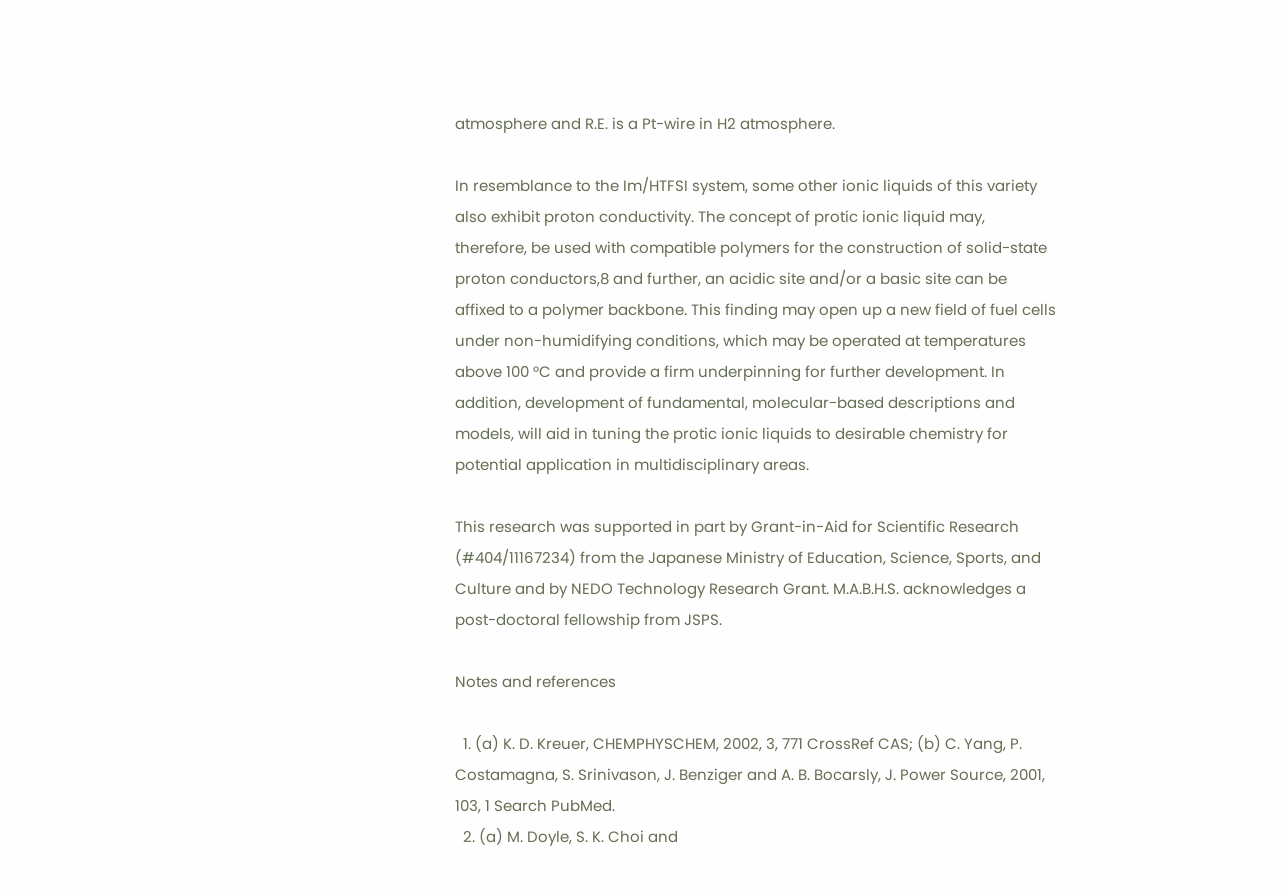atmosphere and R.E. is a Pt-wire in H2 atmosphere.

In resemblance to the Im/HTFSI system, some other ionic liquids of this variety also exhibit proton conductivity. The concept of protic ionic liquid may, therefore, be used with compatible polymers for the construction of solid-state proton conductors,8 and further, an acidic site and/or a basic site can be affixed to a polymer backbone. This finding may open up a new field of fuel cells under non-humidifying conditions, which may be operated at temperatures above 100 °C and provide a firm underpinning for further development. In addition, development of fundamental, molecular-based descriptions and models, will aid in tuning the protic ionic liquids to desirable chemistry for potential application in multidisciplinary areas.

This research was supported in part by Grant-in-Aid for Scientific Research (#404/11167234) from the Japanese Ministry of Education, Science, Sports, and Culture and by NEDO Technology Research Grant. M.A.B.H.S. acknowledges a post-doctoral fellowship from JSPS.

Notes and references

  1. (a) K. D. Kreuer, CHEMPHYSCHEM, 2002, 3, 771 CrossRef CAS; (b) C. Yang, P. Costamagna, S. Srinivason, J. Benziger and A. B. Bocarsly, J. Power Source, 2001, 103, 1 Search PubMed.
  2. (a) M. Doyle, S. K. Choi and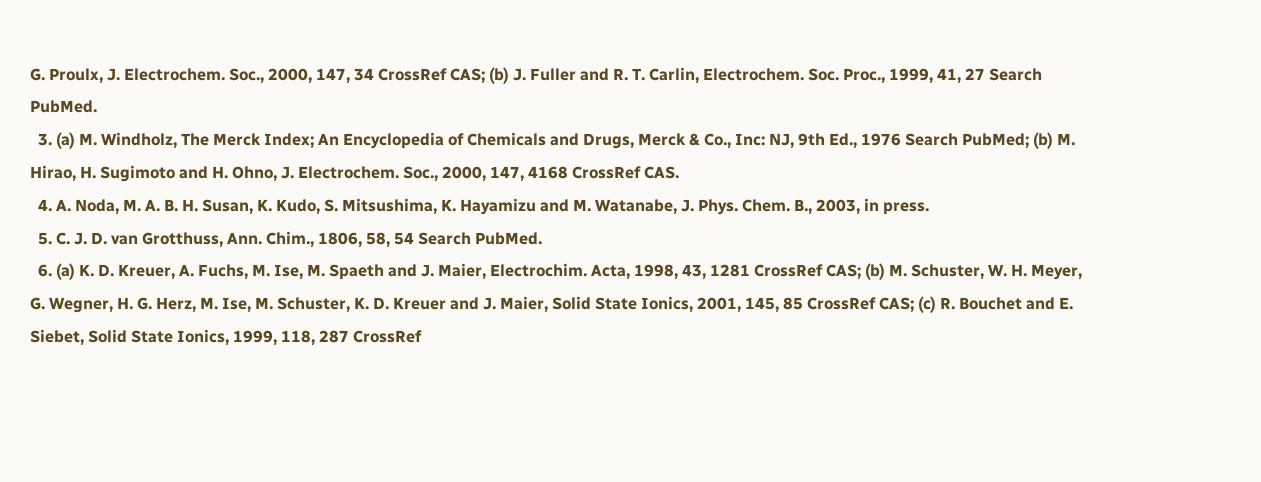G. Proulx, J. Electrochem. Soc., 2000, 147, 34 CrossRef CAS; (b) J. Fuller and R. T. Carlin, Electrochem. Soc. Proc., 1999, 41, 27 Search PubMed.
  3. (a) M. Windholz, The Merck Index; An Encyclopedia of Chemicals and Drugs, Merck & Co., Inc: NJ, 9th Ed., 1976 Search PubMed; (b) M. Hirao, H. Sugimoto and H. Ohno, J. Electrochem. Soc., 2000, 147, 4168 CrossRef CAS.
  4. A. Noda, M. A. B. H. Susan, K. Kudo, S. Mitsushima, K. Hayamizu and M. Watanabe, J. Phys. Chem. B., 2003, in press.
  5. C. J. D. van Grotthuss, Ann. Chim., 1806, 58, 54 Search PubMed.
  6. (a) K. D. Kreuer, A. Fuchs, M. Ise, M. Spaeth and J. Maier, Electrochim. Acta, 1998, 43, 1281 CrossRef CAS; (b) M. Schuster, W. H. Meyer, G. Wegner, H. G. Herz, M. Ise, M. Schuster, K. D. Kreuer and J. Maier, Solid State Ionics, 2001, 145, 85 CrossRef CAS; (c) R. Bouchet and E. Siebet, Solid State Ionics, 1999, 118, 287 CrossRef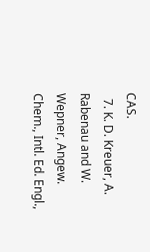CAS.
  7. K. D. Kreuer, A. Rabenau and W. Wepner, Angew. Chem., Intl. Ed. Engl.,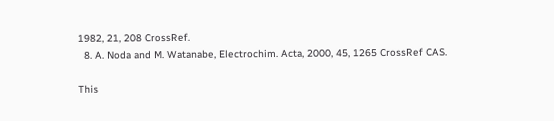1982, 21, 208 CrossRef.
  8. A. Noda and M. Watanabe, Electrochim. Acta, 2000, 45, 1265 CrossRef CAS.

This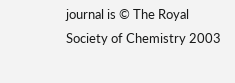journal is © The Royal Society of Chemistry 2003